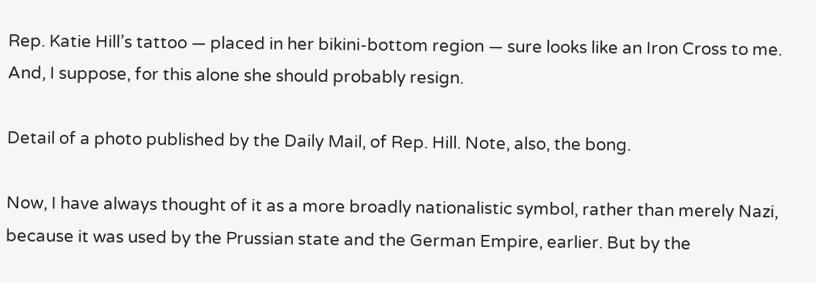Rep. Katie Hill’s tattoo — placed in her bikini-bottom region — sure looks like an Iron Cross to me. And, I suppose, for this alone she should probably resign.

Detail of a photo published by the Daily Mail, of Rep. Hill. Note, also, the bong.

Now, I have always thought of it as a more broadly nationalistic symbol, rather than merely Nazi, because it was used by the Prussian state and the German Empire, earlier. But by the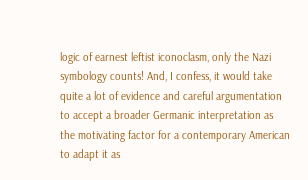logic of earnest leftist iconoclasm, only the Nazi symbology counts! And, I confess, it would take quite a lot of evidence and careful argumentation to accept a broader Germanic interpretation as the motivating factor for a contemporary American to adapt it as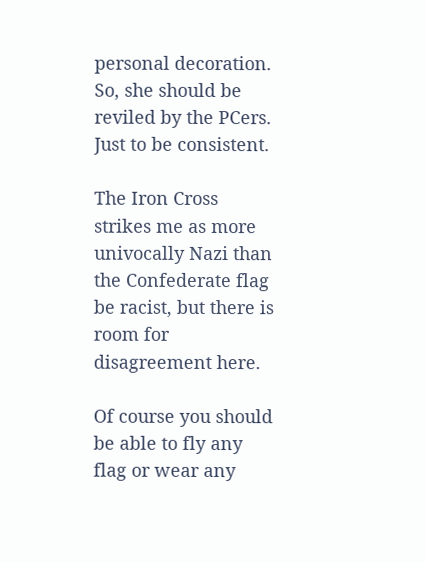personal decoration. So, she should be reviled by the PCers. Just to be consistent.

The Iron Cross strikes me as more univocally Nazi than the Confederate flag be racist, but there is room for disagreement here.

Of course you should be able to fly any flag or wear any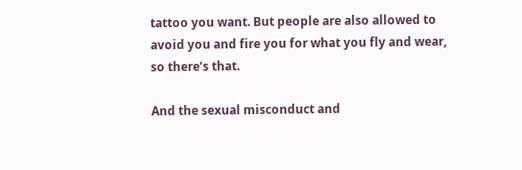tattoo you want. But people are also allowed to avoid you and fire you for what you fly and wear, so there’s that.

And the sexual misconduct and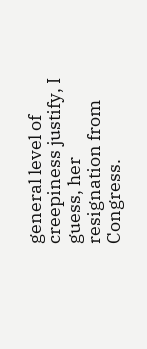general level of creepiness justify, I guess, her resignation from Congress.